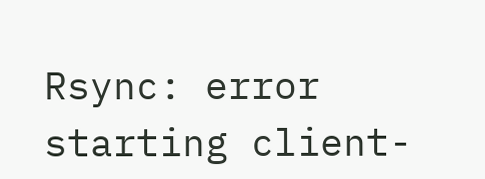Rsync: error starting client-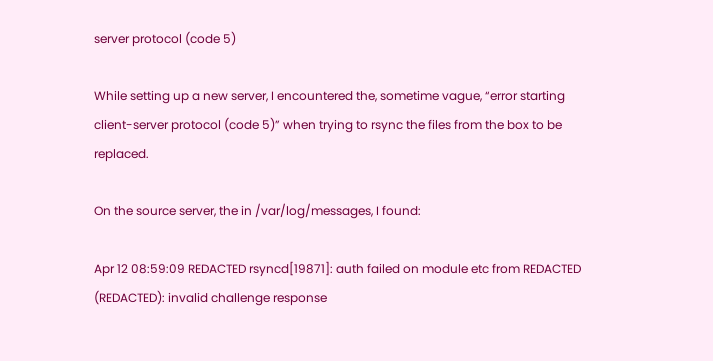server protocol (code 5)

While setting up a new server, I encountered the, sometime vague, “error starting client-server protocol (code 5)” when trying to rsync the files from the box to be replaced.

On the source server, the in /var/log/messages, I found:

Apr 12 08:59:09 REDACTED rsyncd[19871]: auth failed on module etc from REDACTED (REDACTED): invalid challenge response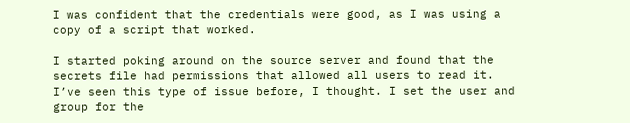I was confident that the credentials were good, as I was using a copy of a script that worked.

I started poking around on the source server and found that the secrets file had permissions that allowed all users to read it. I’ve seen this type of issue before, I thought. I set the user and group for the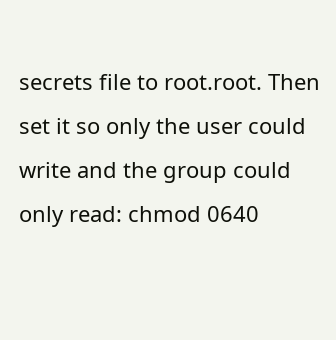secrets file to root.root. Then set it so only the user could write and the group could only read: chmod 0640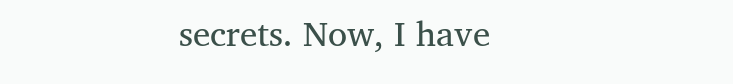secrets. Now, I have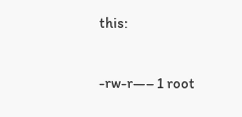this:

-rw-r—– 1 root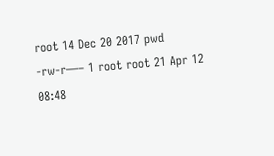root 14 Dec 20 2017 pwd
-rw-r—– 1 root root 21 Apr 12 08:48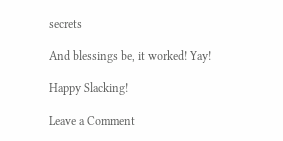secrets

And blessings be, it worked! Yay!

Happy Slacking!

Leave a Comment